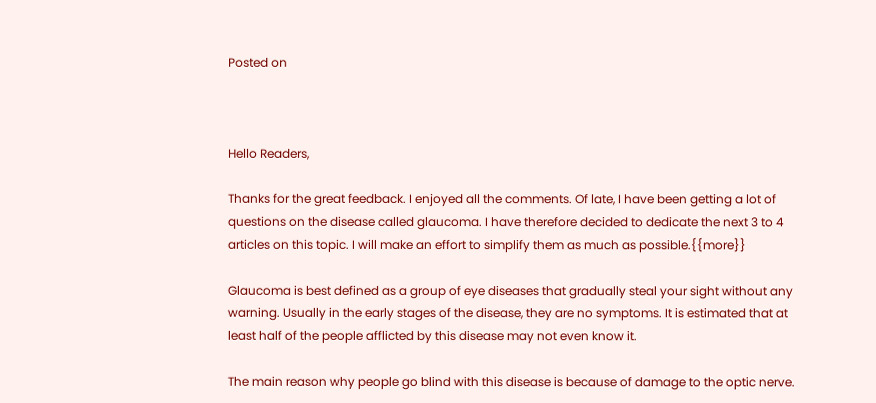Posted on



Hello Readers,

Thanks for the great feedback. I enjoyed all the comments. Of late, I have been getting a lot of questions on the disease called glaucoma. I have therefore decided to dedicate the next 3 to 4 articles on this topic. I will make an effort to simplify them as much as possible.{{more}}

Glaucoma is best defined as a group of eye diseases that gradually steal your sight without any warning. Usually in the early stages of the disease, they are no symptoms. It is estimated that at least half of the people afflicted by this disease may not even know it.

The main reason why people go blind with this disease is because of damage to the optic nerve.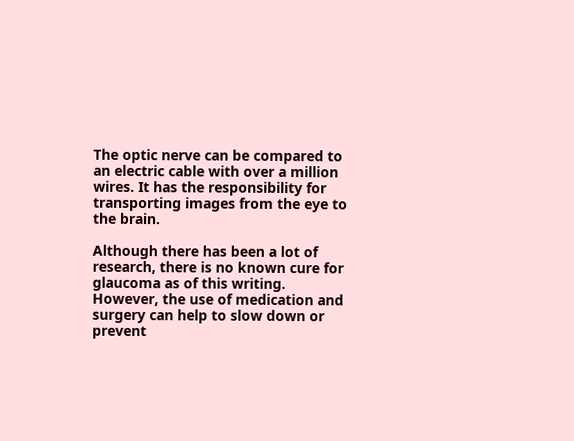The optic nerve can be compared to an electric cable with over a million wires. It has the responsibility for transporting images from the eye to the brain.

Although there has been a lot of research, there is no known cure for glaucoma as of this writing. However, the use of medication and surgery can help to slow down or prevent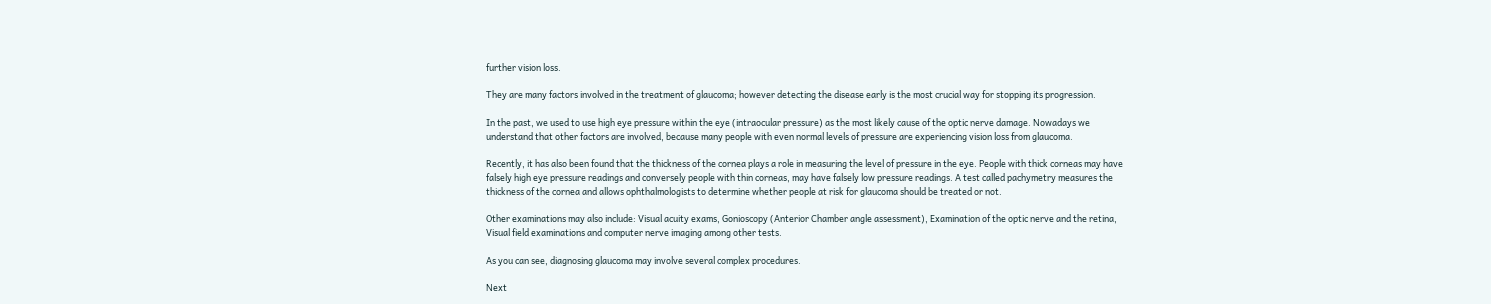further vision loss.

They are many factors involved in the treatment of glaucoma; however detecting the disease early is the most crucial way for stopping its progression.

In the past, we used to use high eye pressure within the eye (intraocular pressure) as the most likely cause of the optic nerve damage. Nowadays we understand that other factors are involved, because many people with even normal levels of pressure are experiencing vision loss from glaucoma.

Recently, it has also been found that the thickness of the cornea plays a role in measuring the level of pressure in the eye. People with thick corneas may have falsely high eye pressure readings and conversely people with thin corneas, may have falsely low pressure readings. A test called pachymetry measures the thickness of the cornea and allows ophthalmologists to determine whether people at risk for glaucoma should be treated or not.

Other examinations may also include: Visual acuity exams, Gonioscopy (Anterior Chamber angle assessment), Examination of the optic nerve and the retina, Visual field examinations and computer nerve imaging among other tests.

As you can see, diagnosing glaucoma may involve several complex procedures.

Next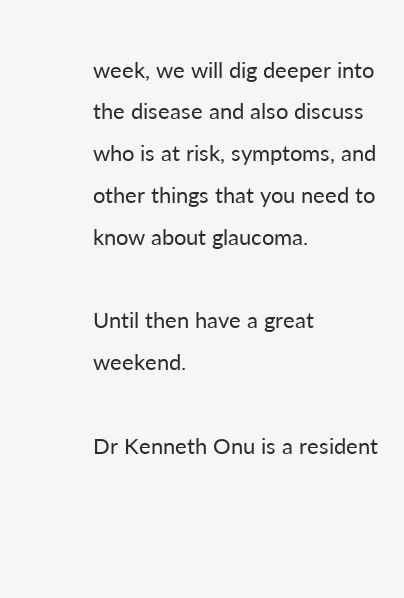week, we will dig deeper into the disease and also discuss who is at risk, symptoms, and other things that you need to know about glaucoma.

Until then have a great weekend.

Dr Kenneth Onu is a resident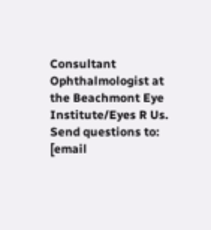Consultant Ophthalmologist at the Beachmont Eye Institute/Eyes R Us. Send questions to: [email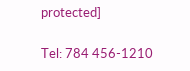protected]

Tel: 784 456-1210